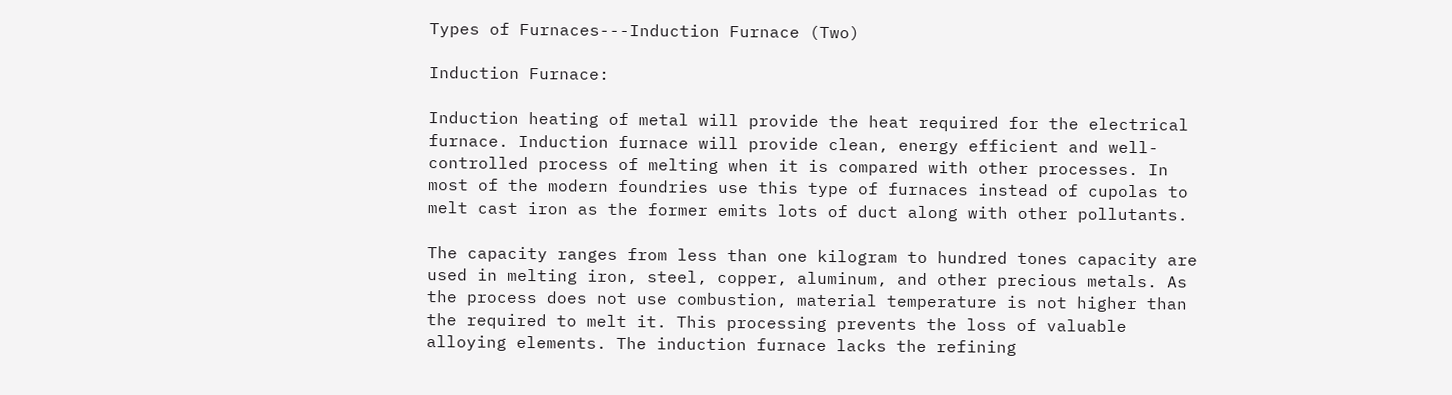Types of Furnaces---Induction Furnace (Two)

Induction Furnace:

Induction heating of metal will provide the heat required for the electrical furnace. Induction furnace will provide clean, energy efficient and well-controlled process of melting when it is compared with other processes. In most of the modern foundries use this type of furnaces instead of cupolas to melt cast iron as the former emits lots of duct along with other pollutants.

The capacity ranges from less than one kilogram to hundred tones capacity are used in melting iron, steel, copper, aluminum, and other precious metals. As the process does not use combustion, material temperature is not higher than the required to melt it. This processing prevents the loss of valuable alloying elements. The induction furnace lacks the refining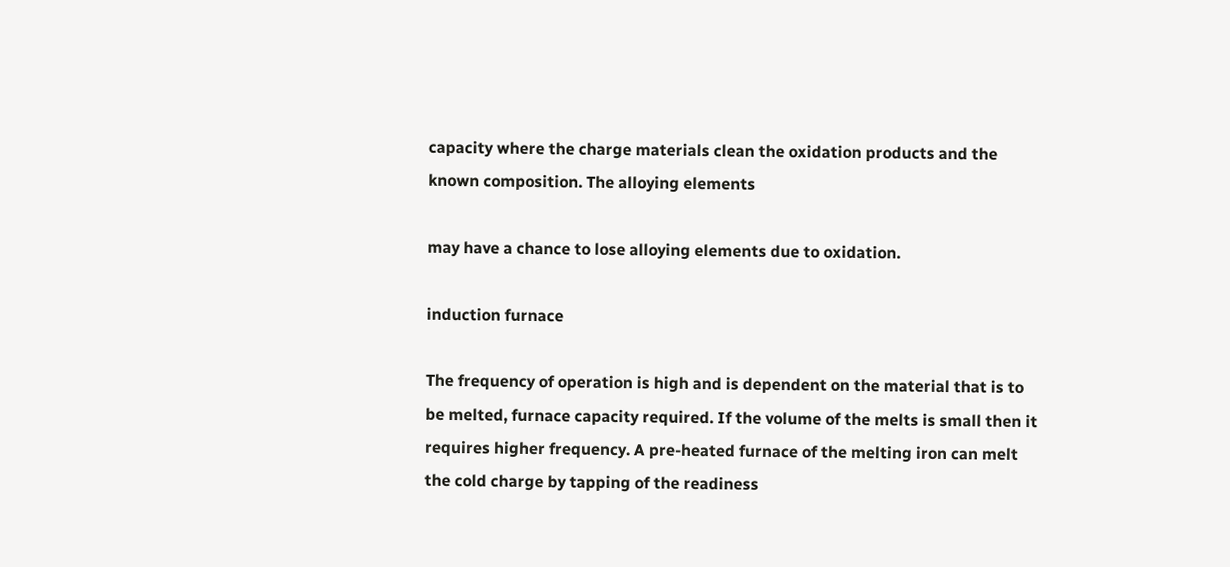capacity where the charge materials clean the oxidation products and the known composition. The alloying elements

may have a chance to lose alloying elements due to oxidation.

induction furnace

The frequency of operation is high and is dependent on the material that is to be melted, furnace capacity required. If the volume of the melts is small then it requires higher frequency. A pre-heated furnace of the melting iron can melt the cold charge by tapping of the readiness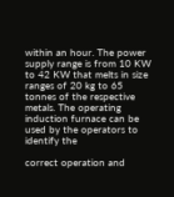within an hour. The power supply range is from 10 KW to 42 KW that melts in size ranges of 20 kg to 65 tonnes of the respective metals. The operating induction furnace can be used by the operators to identify the

correct operation and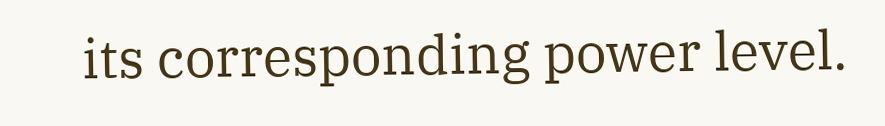its corresponding power level.